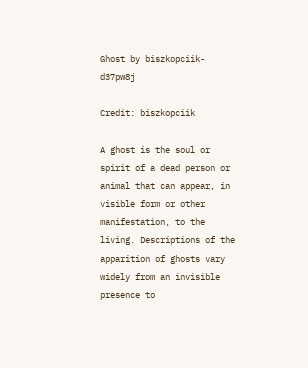Ghost by biszkopciik-d37pw8j

Credit: biszkopciik

A ghost is the soul or spirit of a dead person or animal that can appear, in visible form or other manifestation, to the living. Descriptions of the apparition of ghosts vary widely from an invisible presence to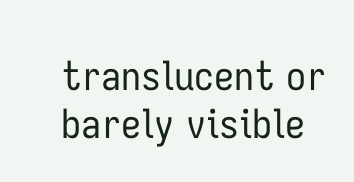translucent or barely visible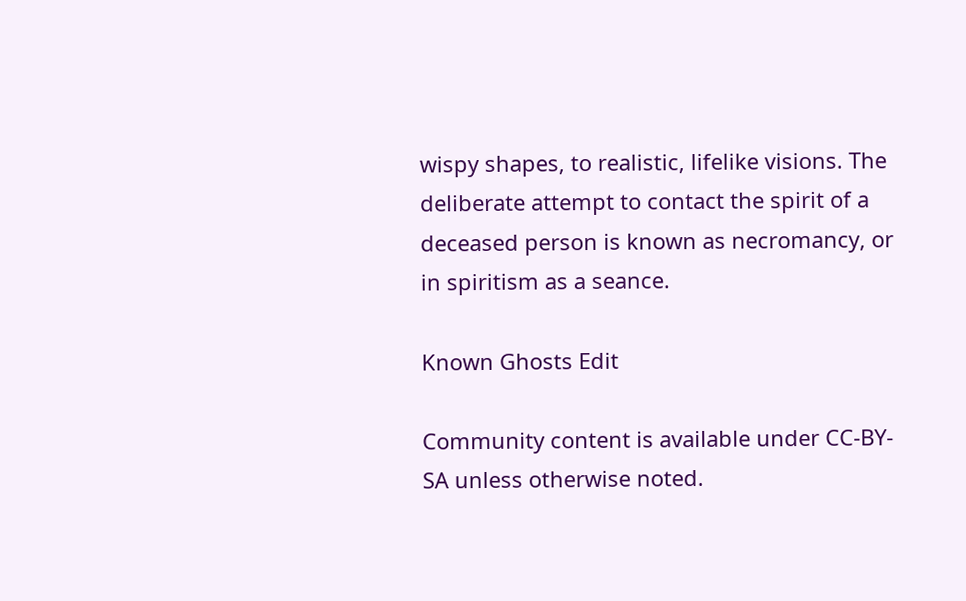wispy shapes, to realistic, lifelike visions. The deliberate attempt to contact the spirit of a deceased person is known as necromancy, or in spiritism as a seance.

Known Ghosts Edit

Community content is available under CC-BY-SA unless otherwise noted.